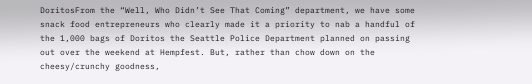DoritosFrom the “Well, Who Didn’t See That Coming” department, we have some snack food entrepreneurs who clearly made it a priority to nab a handful of the 1,000 bags of Doritos the Seattle Police Department planned on passing out over the weekend at Hempfest. But, rather than chow down on the cheesy/crunchy goodness,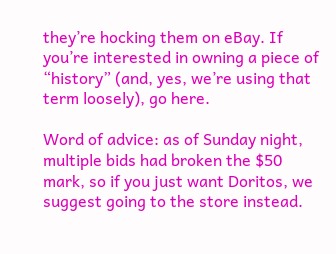they’re hocking them on eBay. If you’re interested in owning a piece of “history” (and, yes, we’re using that term loosely), go here.

Word of advice: as of Sunday night, multiple bids had broken the $50 mark, so if you just want Doritos, we suggest going to the store instead.